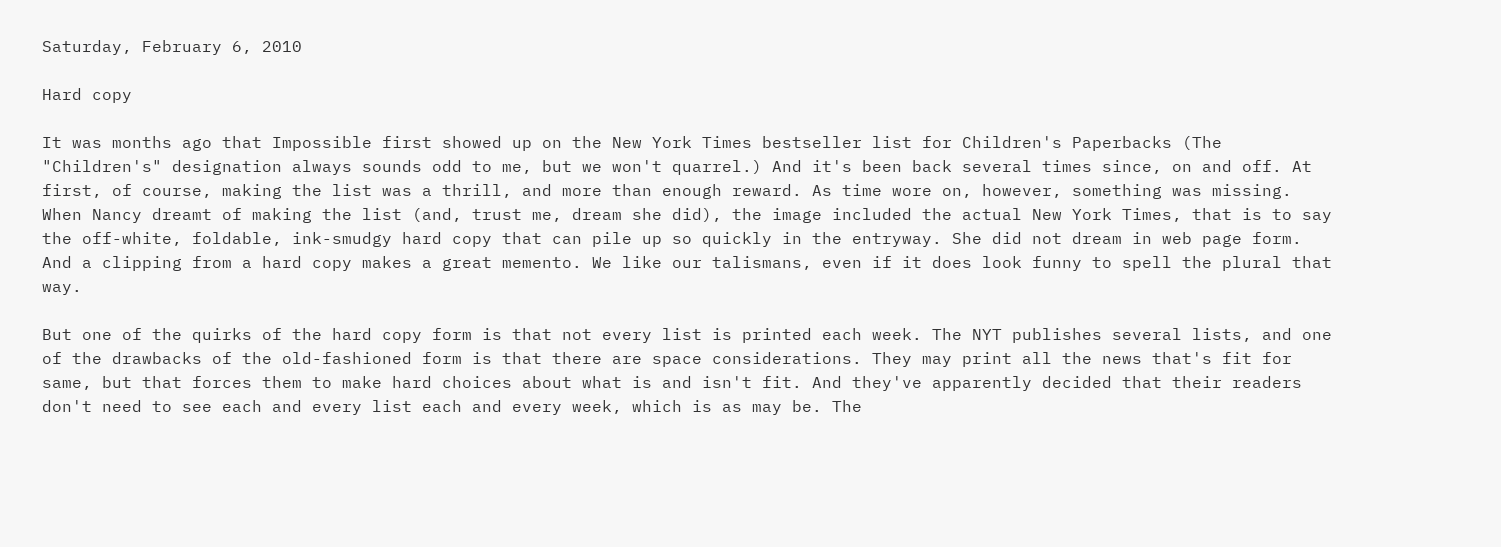Saturday, February 6, 2010

Hard copy

It was months ago that Impossible first showed up on the New York Times bestseller list for Children's Paperbacks (The "Children's" designation always sounds odd to me, but we won't quarrel.) And it's been back several times since, on and off. At first, of course, making the list was a thrill, and more than enough reward. As time wore on, however, something was missing. When Nancy dreamt of making the list (and, trust me, dream she did), the image included the actual New York Times, that is to say the off-white, foldable, ink-smudgy hard copy that can pile up so quickly in the entryway. She did not dream in web page form. And a clipping from a hard copy makes a great memento. We like our talismans, even if it does look funny to spell the plural that way.

But one of the quirks of the hard copy form is that not every list is printed each week. The NYT publishes several lists, and one of the drawbacks of the old-fashioned form is that there are space considerations. They may print all the news that's fit for same, but that forces them to make hard choices about what is and isn't fit. And they've apparently decided that their readers don't need to see each and every list each and every week, which is as may be. The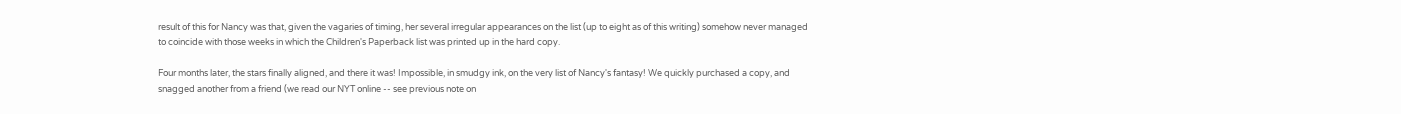result of this for Nancy was that, given the vagaries of timing, her several irregular appearances on the list (up to eight as of this writing) somehow never managed to coincide with those weeks in which the Children's Paperback list was printed up in the hard copy.

Four months later, the stars finally aligned, and there it was! Impossible, in smudgy ink, on the very list of Nancy's fantasy! We quickly purchased a copy, and snagged another from a friend (we read our NYT online -- see previous note on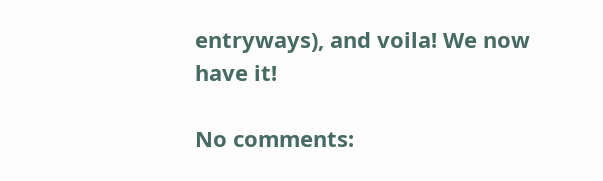entryways), and voila! We now have it!

No comments: